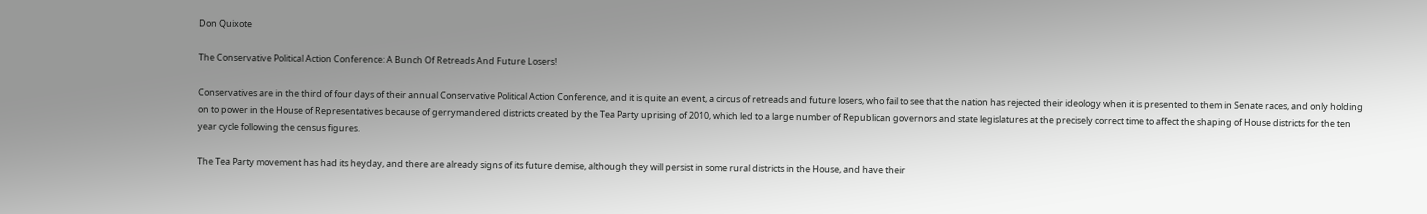Don Quixote

The Conservative Political Action Conference: A Bunch Of Retreads And Future Losers!

Conservatives are in the third of four days of their annual Conservative Political Action Conference, and it is quite an event, a circus of retreads and future losers, who fail to see that the nation has rejected their ideology when it is presented to them in Senate races, and only holding on to power in the House of Representatives because of gerrymandered districts created by the Tea Party uprising of 2010, which led to a large number of Republican governors and state legislatures at the precisely correct time to affect the shaping of House districts for the ten year cycle following the census figures.

The Tea Party movement has had its heyday, and there are already signs of its future demise, although they will persist in some rural districts in the House, and have their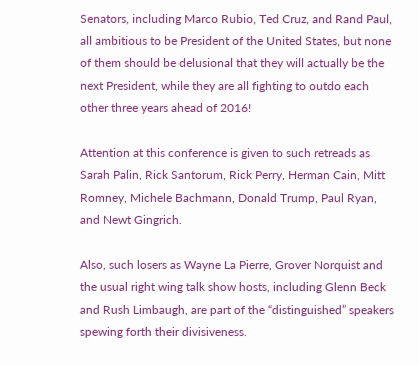Senators, including Marco Rubio, Ted Cruz, and Rand Paul, all ambitious to be President of the United States, but none of them should be delusional that they will actually be the next President, while they are all fighting to outdo each other three years ahead of 2016!

Attention at this conference is given to such retreads as Sarah Palin, Rick Santorum, Rick Perry, Herman Cain, Mitt Romney, Michele Bachmann, Donald Trump, Paul Ryan, and Newt Gingrich.

Also, such losers as Wayne La Pierre, Grover Norquist and the usual right wing talk show hosts, including Glenn Beck and Rush Limbaugh, are part of the “distinguished” speakers spewing forth their divisiveness.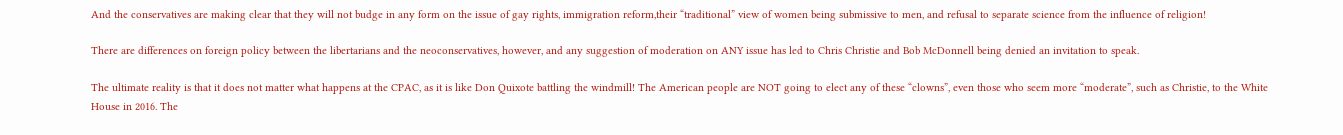And the conservatives are making clear that they will not budge in any form on the issue of gay rights, immigration reform,their “traditional” view of women being submissive to men, and refusal to separate science from the influence of religion!

There are differences on foreign policy between the libertarians and the neoconservatives, however, and any suggestion of moderation on ANY issue has led to Chris Christie and Bob McDonnell being denied an invitation to speak.

The ultimate reality is that it does not matter what happens at the CPAC, as it is like Don Quixote battling the windmill! The American people are NOT going to elect any of these “clowns”, even those who seem more “moderate”, such as Christie, to the White House in 2016. The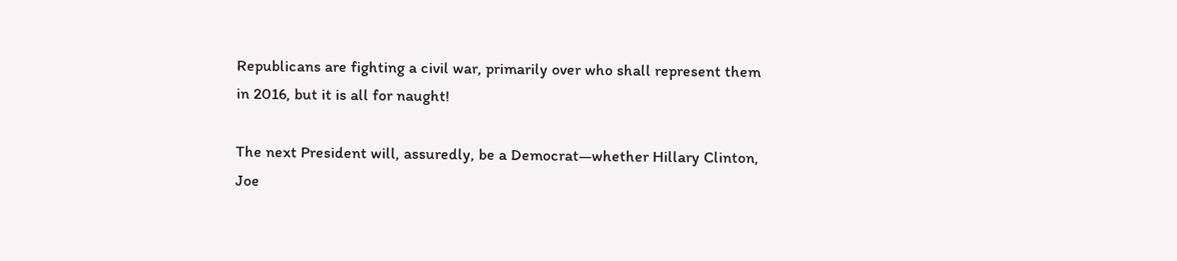Republicans are fighting a civil war, primarily over who shall represent them in 2016, but it is all for naught!

The next President will, assuredly, be a Democrat—whether Hillary Clinton, Joe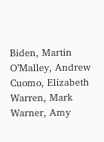Biden, Martin O’Malley, Andrew Cuomo, Elizabeth Warren, Mark Warner, Amy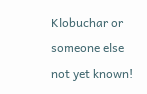Klobuchar or someone else not yet known!